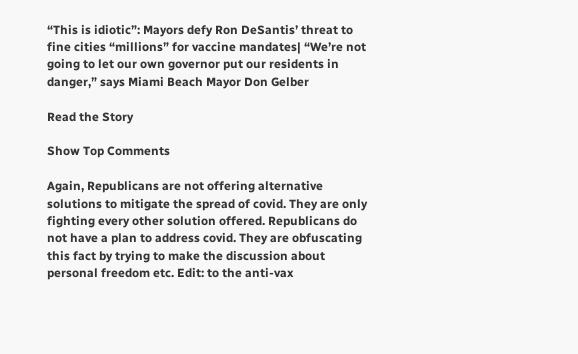“This is idiotic”: Mayors defy Ron DeSantis’ threat to fine cities “millions” for vaccine mandates| “We’re not going to let our own governor put our residents in danger,” says Miami Beach Mayor Don Gelber

Read the Story

Show Top Comments

Again, Republicans are not offering alternative solutions to mitigate the spread of covid. They are only fighting every other solution offered. Republicans do not have a plan to address covid. They are obfuscating this fact by trying to make the discussion about personal freedom etc. Edit: to the anti-vax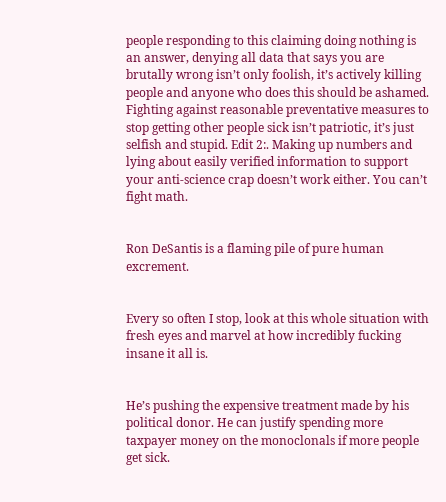people responding to this claiming doing nothing is an answer, denying all data that says you are brutally wrong isn’t only foolish, it’s actively killing people and anyone who does this should be ashamed. Fighting against reasonable preventative measures to stop getting other people sick isn’t patriotic, it’s just selfish and stupid. Edit 2:. Making up numbers and lying about easily verified information to support your anti-science crap doesn’t work either. You can’t fight math.


Ron DeSantis is a flaming pile of pure human excrement.


Every so often I stop, look at this whole situation with fresh eyes and marvel at how incredibly fucking insane it all is.


He’s pushing the expensive treatment made by his political donor. He can justify spending more taxpayer money on the monoclonals if more people get sick.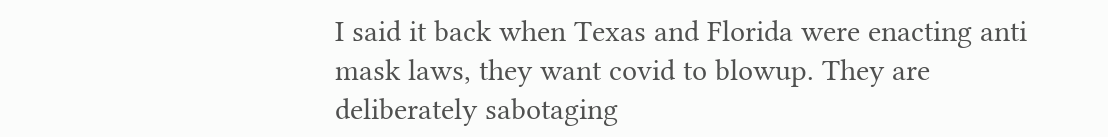I said it back when Texas and Florida were enacting anti mask laws, they want covid to blowup. They are deliberately sabotaging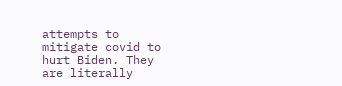attempts to mitigate covid to hurt Biden. They are literally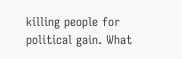killing people for political gain. What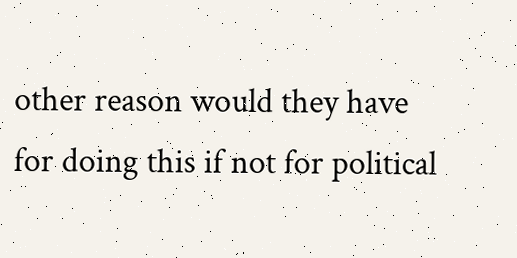other reason would they have for doing this if not for political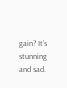gain? It’s stunning and sad.